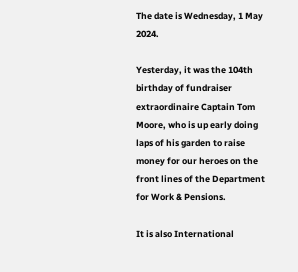The date is Wednesday, 1 May 2024.

Yesterday, it was the 104th birthday of fundraiser extraordinaire Captain Tom Moore, who is up early doing laps of his garden to raise money for our heroes on the front lines of the Department for Work & Pensions.

It is also International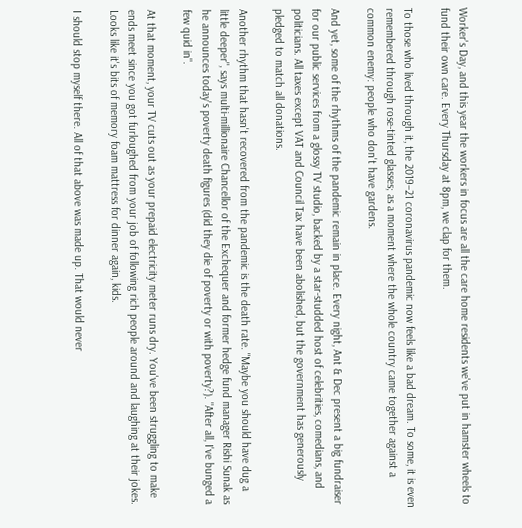Worker's Day, and this year the workers in focus are all the care home residents we've put in hamster wheels to fund their own care. Every Thursday at 8pm, we clap for them.

To those who lived through it, the 2019–21 coronavirus pandemic now feels like a bad dream. To some, it is even remembered through rose-tinted glasses; as a moment where the whole country came together against a common enemy: people who don't have gardens.

And yet, some of the rhythms of the pandemic remain in place. Every night, Ant & Dec present a big fundraiser for our public services from a glossy TV studio, backed by a star-studded host of celebrities, comedians, and politicians. All taxes except VAT and Council Tax have been abolished, but the government has generously pledged to match all donations.

Another rhythm that hasn't recovered from the pandemic is the death rate. "Maybe you should have dug a little deeper", says multi-millionaire Chancellor of the Exchequer and former hedge fund manager Rishi Sunak as he announces today's poverty death figures (did they die of poverty or with poverty?). "After all, I've bunged a few quid in".

At that moment, your TV cuts out as your prepaid electricity meter runs dry. You've been struggling to make ends meet since you got furloughed from your job of following rich people around and laughing at their jokes. Looks like it's bits of memory foam mattress for dinner again, kids.

I should stop myself there. All of that above was made up. That would never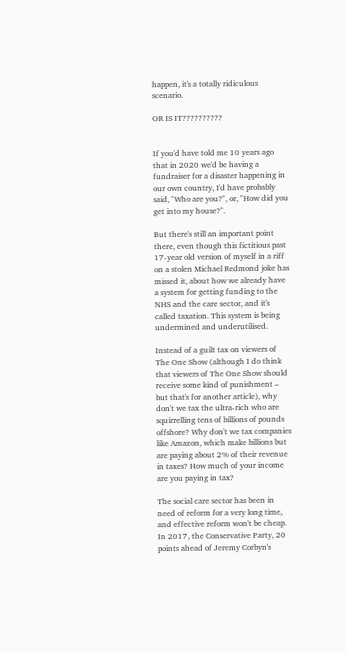happen, it's a totally ridiculous scenario.

OR IS IT??????????


If you'd have told me 10 years ago that in 2020 we'd be having a fundraiser for a disaster happening in our own country, I'd have probably said, "Who are you?", or, "How did you get into my house?".

But there's still an important point there, even though this fictitious past 17-year old version of myself in a riff on a stolen Michael Redmond joke has missed it, about how we already have a system for getting funding to the NHS and the care sector, and it's called taxation. This system is being undermined and underutilised.

Instead of a guilt tax on viewers of The One Show (although I do think that viewers of The One Show should receive some kind of punishment – but that's for another article), why don't we tax the ultra-rich who are squirrelling tens of billions of pounds offshore? Why don't we tax companies like Amazon, which make billions but are paying about 2% of their revenue in taxes? How much of your income are you paying in tax?

The social care sector has been in need of reform for a very long time, and effective reform won't be cheap. In 2017, the Conservative Party, 20 points ahead of Jeremy Corbyn's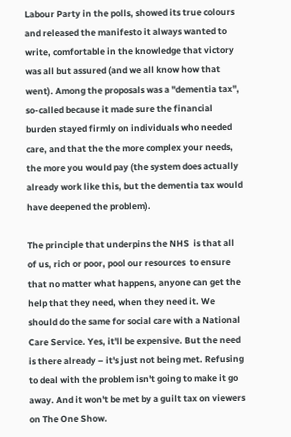Labour Party in the polls, showed its true colours and released the manifesto it always wanted to write, comfortable in the knowledge that victory was all but assured (and we all know how that went). Among the proposals was a "dementia tax", so-called because it made sure the financial burden stayed firmly on individuals who needed care, and that the the more complex your needs, the more you would pay (the system does actually already work like this, but the dementia tax would have deepened the problem).

The principle that underpins the NHS  is that all of us, rich or poor, pool our resources  to ensure that no matter what happens, anyone can get the help that they need, when they need it. We should do the same for social care with a National Care Service. Yes, it'll be expensive. But the need is there already – it's just not being met. Refusing to deal with the problem isn't going to make it go away. And it won't be met by a guilt tax on viewers on The One Show.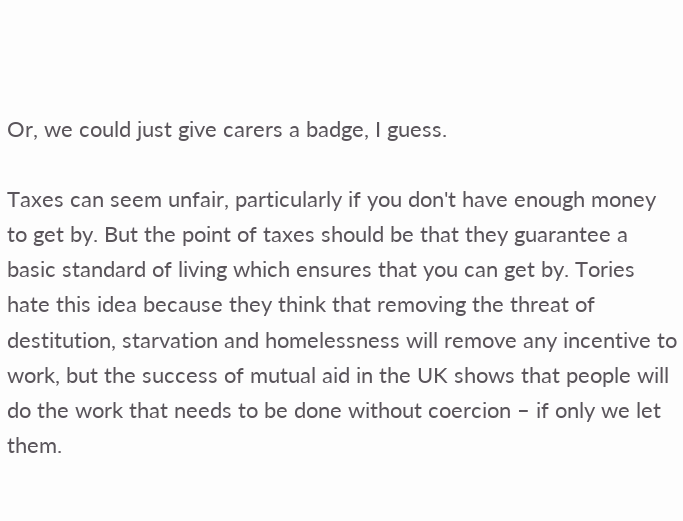Or, we could just give carers a badge, I guess.

Taxes can seem unfair, particularly if you don't have enough money to get by. But the point of taxes should be that they guarantee a basic standard of living which ensures that you can get by. Tories hate this idea because they think that removing the threat of destitution, starvation and homelessness will remove any incentive to work, but the success of mutual aid in the UK shows that people will do the work that needs to be done without coercion – if only we let them.